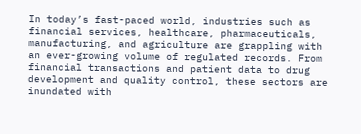In today’s fast-paced world, industries such as financial services, healthcare, pharmaceuticals, manufacturing, and agriculture are grappling with an ever-growing volume of regulated records. From financial transactions and patient data to drug development and quality control, these sectors are inundated with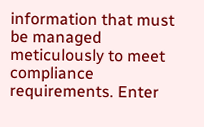information that must be managed meticulously to meet compliance requirements. Enter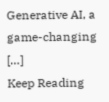Generative AI, a game-changing […]
Keep Reading